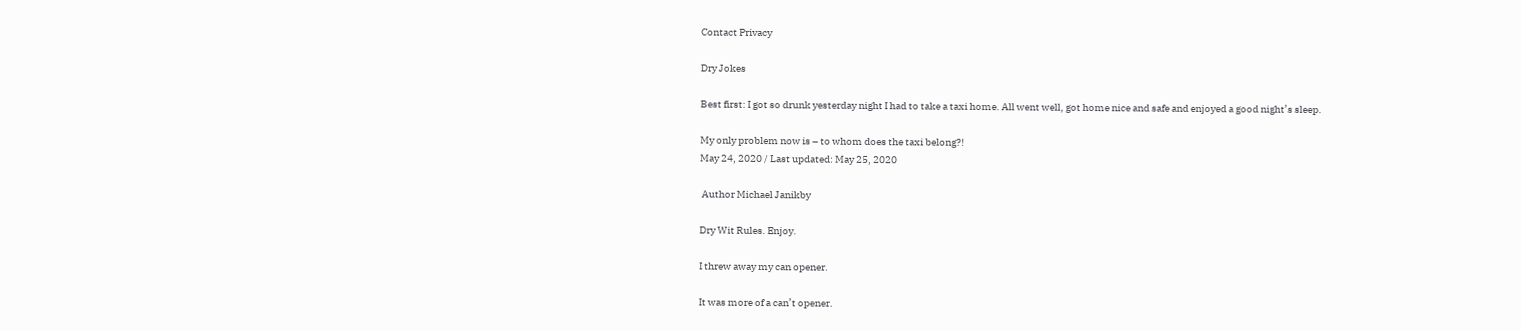Contact Privacy

Dry Jokes

Best first: I got so drunk yesterday night I had to take a taxi home. All went well, got home nice and safe and enjoyed a good night’s sleep.

My only problem now is – to whom does the taxi belong?!
May 24, 2020 / Last updated: May 25, 2020

 Author Michael Janikby

Dry Wit Rules. Enjoy.

I threw away my can opener.

It was more of a can’t opener.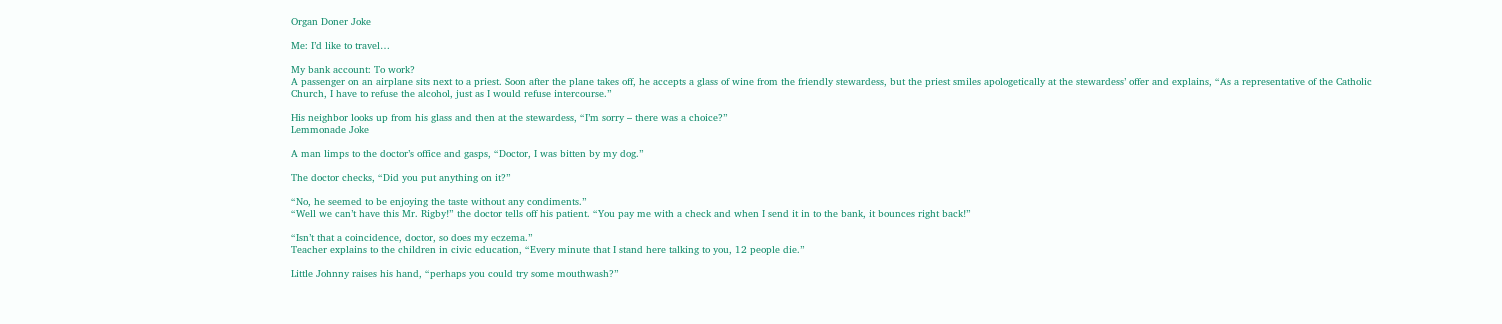Organ Doner Joke

Me: I’d like to travel…

My bank account: To work?
A passenger on an airplane sits next to a priest. Soon after the plane takes off, he accepts a glass of wine from the friendly stewardess, but the priest smiles apologetically at the stewardess’ offer and explains, “As a representative of the Catholic Church, I have to refuse the alcohol, just as I would refuse intercourse.”

His neighbor looks up from his glass and then at the stewardess, “I’m sorry – there was a choice?”
Lemmonade Joke

A man limps to the doctor’s office and gasps, “Doctor, I was bitten by my dog.”

The doctor checks, “Did you put anything on it?”

“No, he seemed to be enjoying the taste without any condiments.”
“Well we can’t have this Mr. Rigby!” the doctor tells off his patient. “You pay me with a check and when I send it in to the bank, it bounces right back!”

“Isn’t that a coincidence, doctor, so does my eczema.”
Teacher explains to the children in civic education, “Every minute that I stand here talking to you, 12 people die.”

Little Johnny raises his hand, “perhaps you could try some mouthwash?”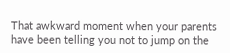That awkward moment when your parents have been telling you not to jump on the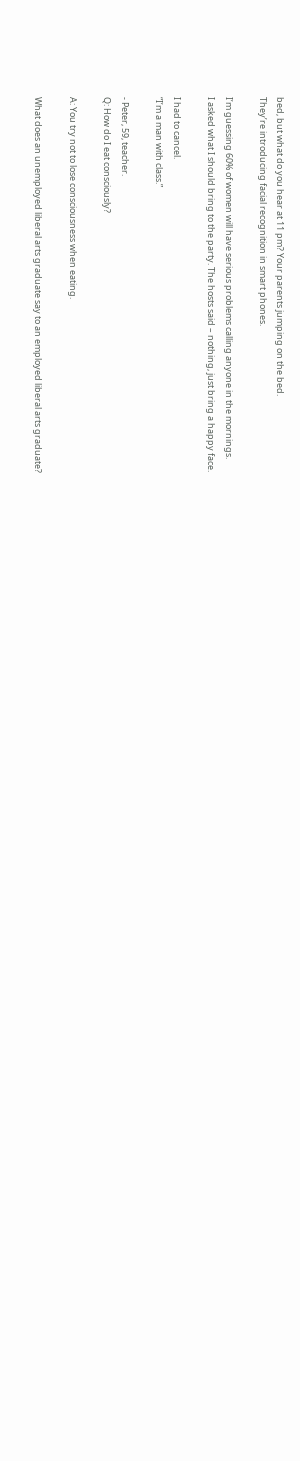bed, but what do you hear at 11 pm? Your parents jumping on the bed.
They’re introducing facial recognition in smart phones.

I’m guessing 60% of women will have serious problems calling anyone in the mornings.
I asked what I should bring to the party. The hosts said – nothing, just bring a happy face.

I had to cancel.
“I’m a man with class.”

- Peter, 59, teacher.
Q: How do I eat consciously?

A: You try not to lose consciousness when eating.

What does an unemployed liberal arts graduate say to an employed liberal arts graduate?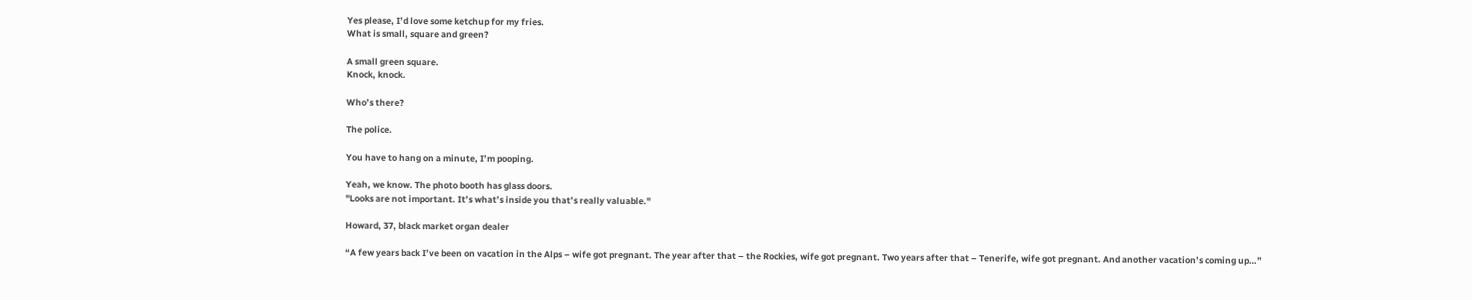Yes please, I’d love some ketchup for my fries.
What is small, square and green?

A small green square.
Knock, knock.

Who’s there?

The police.

You have to hang on a minute, I’m pooping.

Yeah, we know. The photo booth has glass doors.
"Looks are not important. It’s what’s inside you that’s really valuable."

Howard, 37, black market organ dealer

“A few years back I’ve been on vacation in the Alps – wife got pregnant. The year after that – the Rockies, wife got pregnant. Two years after that – Tenerife, wife got pregnant. And another vacation’s coming up…”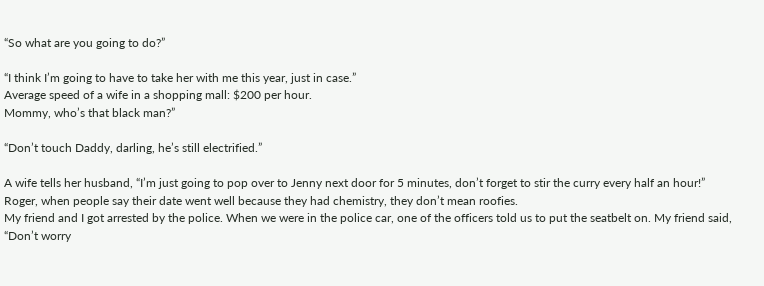“So what are you going to do?”

“I think I’m going to have to take her with me this year, just in case.”
Average speed of a wife in a shopping mall: $200 per hour.
Mommy, who’s that black man?”

“Don’t touch Daddy, darling, he’s still electrified.”

A wife tells her husband, “I’m just going to pop over to Jenny next door for 5 minutes, don’t forget to stir the curry every half an hour!”
Roger, when people say their date went well because they had chemistry, they don’t mean roofies.
My friend and I got arrested by the police. When we were in the police car, one of the officers told us to put the seatbelt on. My friend said, “Don’t worry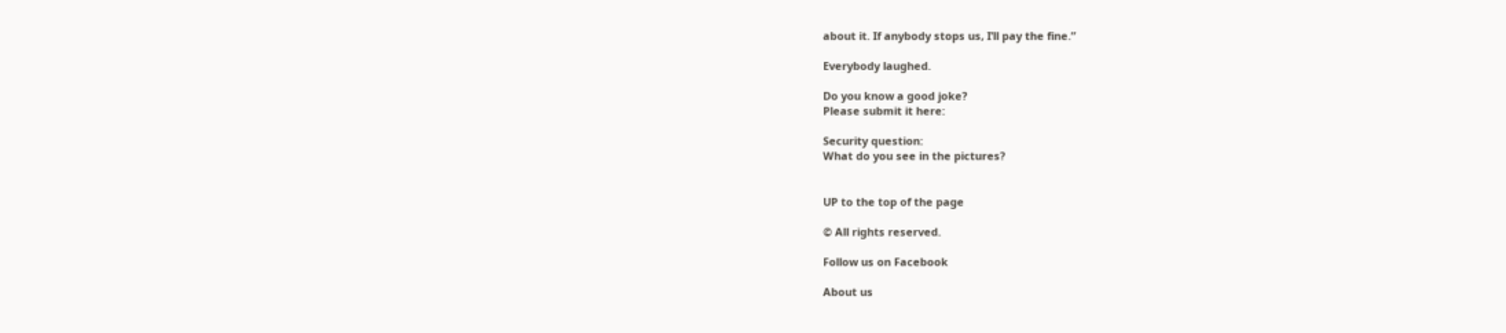about it. If anybody stops us, I’ll pay the fine.”

Everybody laughed.

Do you know a good joke?
Please submit it here:

Security question:
What do you see in the pictures?


UP to the top of the page

© All rights reserved.

Follow us on Facebook

About us